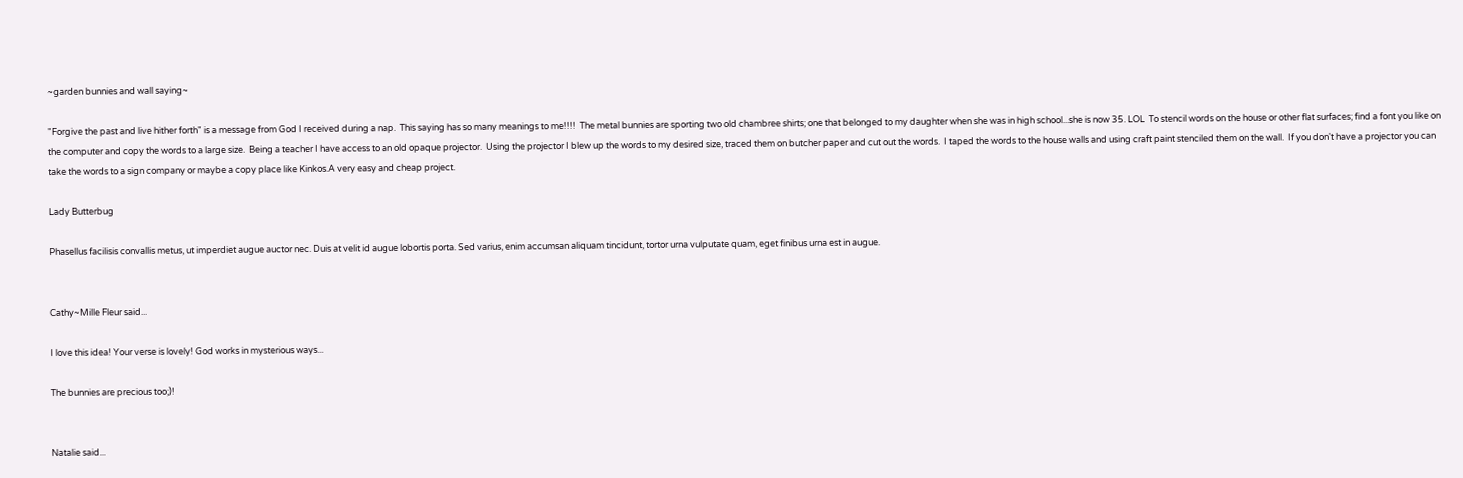~garden bunnies and wall saying~

"Forgive the past and live hither forth" is a message from God I received during a nap.  This saying has so many meanings to me!!!!  The metal bunnies are sporting two old chambree shirts; one that belonged to my daughter when she was in high school...she is now 35. LOL  To stencil words on the house or other flat surfaces; find a font you like on the computer and copy the words to a large size.  Being a teacher I have access to an old opaque projector.  Using the projector I blew up the words to my desired size, traced them on butcher paper and cut out the words.  I taped the words to the house walls and using craft paint stenciled them on the wall.  If you don't have a projector you can take the words to a sign company or maybe a copy place like Kinkos.A very easy and cheap project.

Lady Butterbug

Phasellus facilisis convallis metus, ut imperdiet augue auctor nec. Duis at velit id augue lobortis porta. Sed varius, enim accumsan aliquam tincidunt, tortor urna vulputate quam, eget finibus urna est in augue.


Cathy~Mille Fleur said...

I love this idea! Your verse is lovely! God works in mysterious ways...

The bunnies are precious too;)!


Natalie said...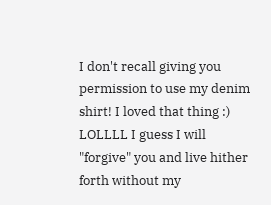I don't recall giving you permission to use my denim shirt! I loved that thing :) LOLLLL I guess I will "forgive" you and live hither forth without my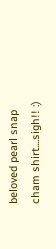beloved pearl snap cham shirt....sigh!! :)